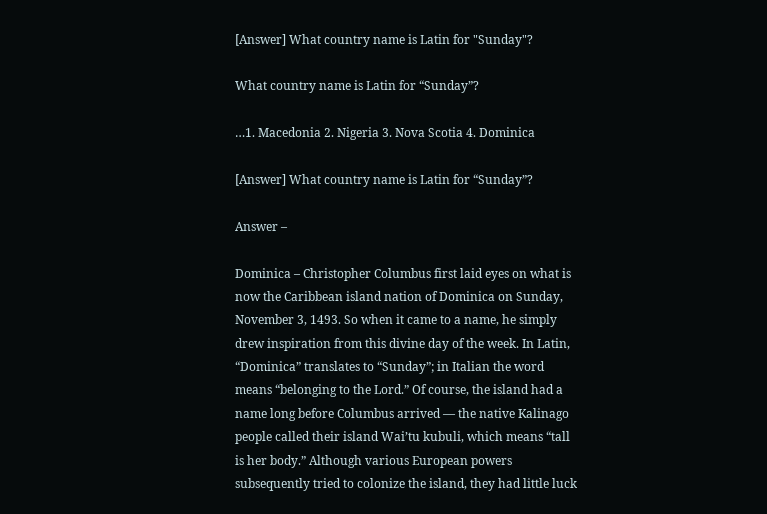[Answer] What country name is Latin for "Sunday"?

What country name is Latin for “Sunday”?

…1. Macedonia 2. Nigeria 3. Nova Scotia 4. Dominica

[Answer] What country name is Latin for “Sunday”?

Answer –

Dominica – Christopher Columbus first laid eyes on what is now the Caribbean island nation of Dominica on Sunday, November 3, 1493. So when it came to a name, he simply drew inspiration from this divine day of the week. In Latin, “Dominica” translates to “Sunday”; in Italian the word means “belonging to the Lord.” Of course, the island had a name long before Columbus arrived — the native Kalinago people called their island Wai’tu kubuli, which means “tall is her body.” Although various European powers subsequently tried to colonize the island, they had little luck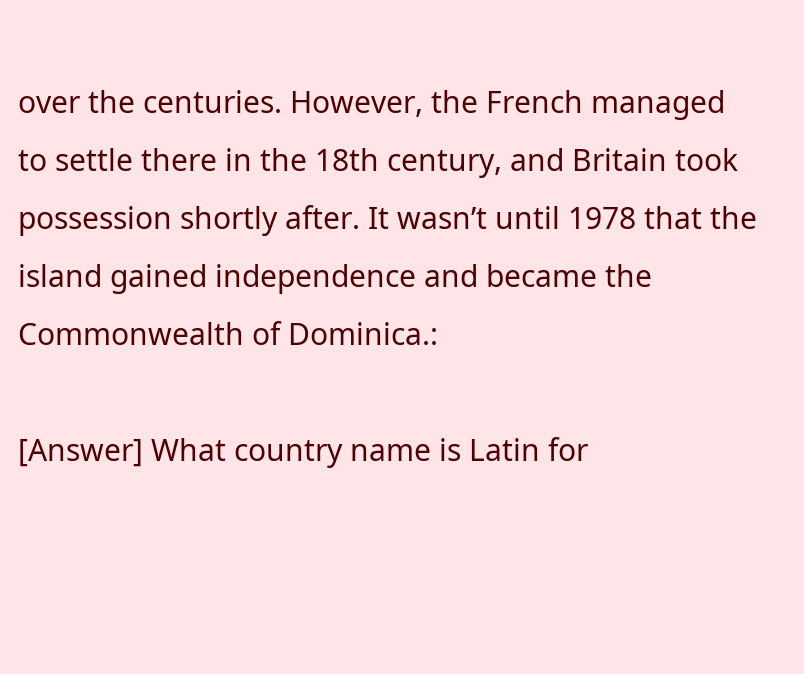over the centuries. However, the French managed to settle there in the 18th century, and Britain took possession shortly after. It wasn’t until 1978 that the island gained independence and became the Commonwealth of Dominica.:

[Answer] What country name is Latin for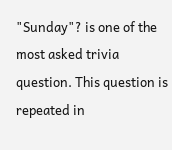"Sunday"? is one of the most asked trivia question. This question is repeated in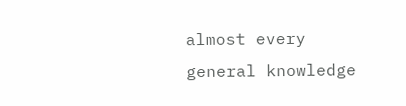almost every general knowledge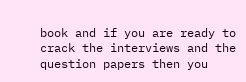book and if you are ready to crack the interviews and the question papers then you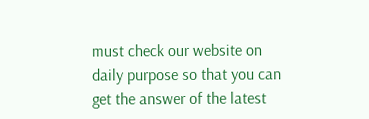must check our website on daily purpose so that you can get the answer of the latest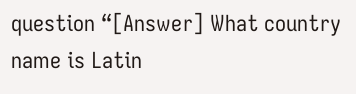question “[Answer] What country name is Latin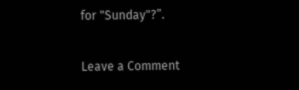for "Sunday"?”.

Leave a Comment